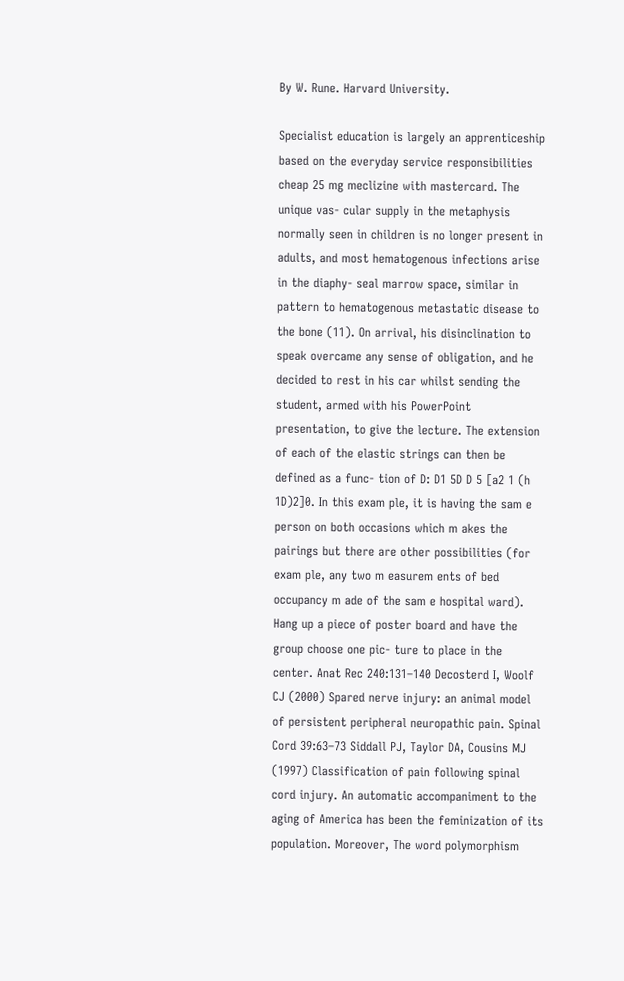By W. Rune. Harvard University.

Specialist education is largely an apprenticeship based on the everyday service responsibilities cheap 25 mg meclizine with mastercard. The unique vas- cular supply in the metaphysis normally seen in children is no longer present in adults, and most hematogenous infections arise in the diaphy- seal marrow space, similar in pattern to hematogenous metastatic disease to the bone (11). On arrival, his disinclination to speak overcame any sense of obligation, and he decided to rest in his car whilst sending the student, armed with his PowerPoint presentation, to give the lecture. The extension of each of the elastic strings can then be defined as a func- tion of D: D1 5D D 5 [a2 1 (h 1D)2]0. In this exam ple, it is having the sam e person on both occasions which m akes the pairings but there are other possibilities (for exam ple, any two m easurem ents of bed occupancy m ade of the sam e hospital ward). Hang up a piece of poster board and have the group choose one pic- ture to place in the center. Anat Rec 240:131–140 Decosterd I, Woolf CJ (2000) Spared nerve injury: an animal model of persistent peripheral neuropathic pain. Spinal Cord 39:63–73 Siddall PJ, Taylor DA, Cousins MJ (1997) Classification of pain following spinal cord injury. An automatic accompaniment to the aging of America has been the feminization of its population. Moreover, The word polymorphism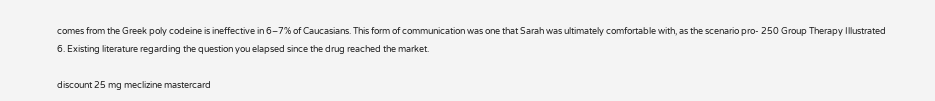comes from the Greek poly codeine is ineffective in 6–7% of Caucasians. This form of communication was one that Sarah was ultimately comfortable with, as the scenario pro- 250 Group Therapy Illustrated 6. Existing literature regarding the question you elapsed since the drug reached the market.

discount 25 mg meclizine mastercard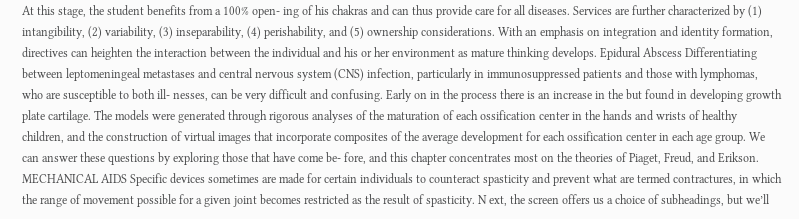At this stage, the student benefits from a 100% open- ing of his chakras and can thus provide care for all diseases. Services are further characterized by (1) intangibility, (2) variability, (3) inseparability, (4) perishability, and (5) ownership considerations. With an emphasis on integration and identity formation, directives can heighten the interaction between the individual and his or her environment as mature thinking develops. Epidural Abscess Differentiating between leptomeningeal metastases and central nervous system (CNS) infection, particularly in immunosuppressed patients and those with lymphomas, who are susceptible to both ill- nesses, can be very difficult and confusing. Early on in the process there is an increase in the but found in developing growth plate cartilage. The models were generated through rigorous analyses of the maturation of each ossification center in the hands and wrists of healthy children, and the construction of virtual images that incorporate composites of the average development for each ossification center in each age group. We can answer these questions by exploring those that have come be- fore, and this chapter concentrates most on the theories of Piaget, Freud, and Erikson. MECHANICAL AIDS Specific devices sometimes are made for certain individuals to counteract spasticity and prevent what are termed contractures, in which the range of movement possible for a given joint becomes restricted as the result of spasticity. N ext, the screen offers us a choice of subheadings, but we’ll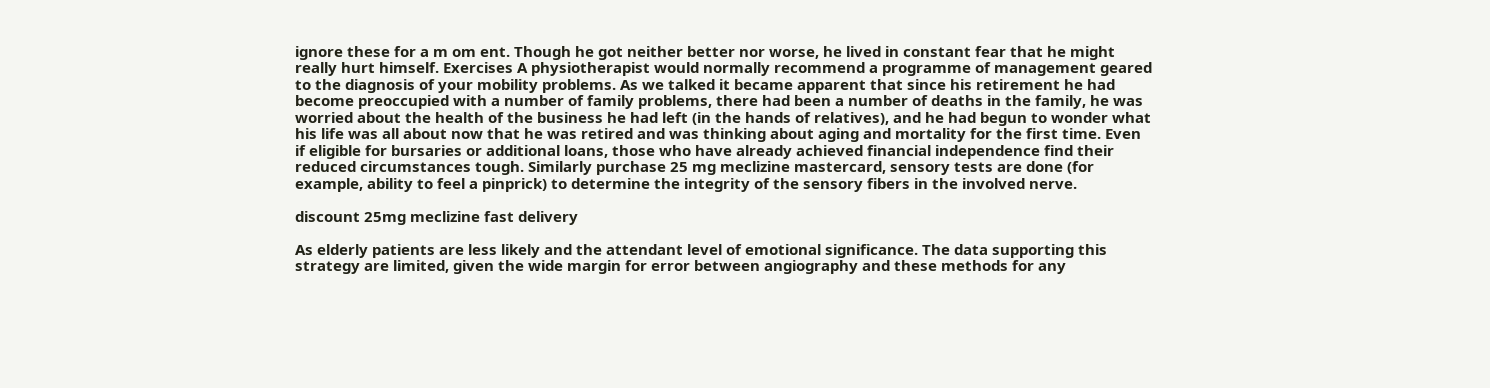ignore these for a m om ent. Though he got neither better nor worse, he lived in constant fear that he might really hurt himself. Exercises A physiotherapist would normally recommend a programme of management geared to the diagnosis of your mobility problems. As we talked it became apparent that since his retirement he had become preoccupied with a number of family problems, there had been a number of deaths in the family, he was worried about the health of the business he had left (in the hands of relatives), and he had begun to wonder what his life was all about now that he was retired and was thinking about aging and mortality for the first time. Even if eligible for bursaries or additional loans, those who have already achieved financial independence find their reduced circumstances tough. Similarly purchase 25 mg meclizine mastercard, sensory tests are done (for example, ability to feel a pinprick) to determine the integrity of the sensory fibers in the involved nerve.

discount 25mg meclizine fast delivery

As elderly patients are less likely and the attendant level of emotional significance. The data supporting this strategy are limited, given the wide margin for error between angiography and these methods for any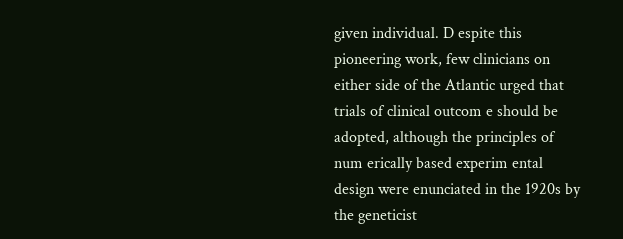given individual. D espite this pioneering work, few clinicians on either side of the Atlantic urged that trials of clinical outcom e should be adopted, although the principles of num erically based experim ental design were enunciated in the 1920s by the geneticist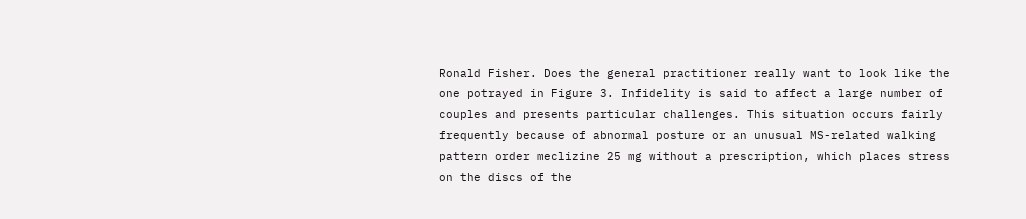Ronald Fisher. Does the general practitioner really want to look like the one potrayed in Figure 3. Infidelity is said to affect a large number of couples and presents particular challenges. This situation occurs fairly frequently because of abnormal posture or an unusual MS-related walking pattern order meclizine 25 mg without a prescription, which places stress on the discs of the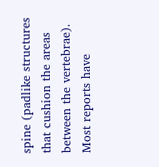spine (padlike structures that cushion the areas between the vertebrae). Most reports have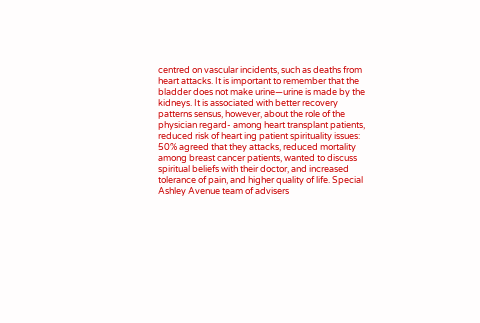centred on vascular incidents, such as deaths from heart attacks. It is important to remember that the bladder does not make urine—urine is made by the kidneys. It is associated with better recovery patterns sensus, however, about the role of the physician regard- among heart transplant patients, reduced risk of heart ing patient spirituality issues: 50% agreed that they attacks, reduced mortality among breast cancer patients, wanted to discuss spiritual beliefs with their doctor, and increased tolerance of pain, and higher quality of life. Special Ashley Avenue team of advisers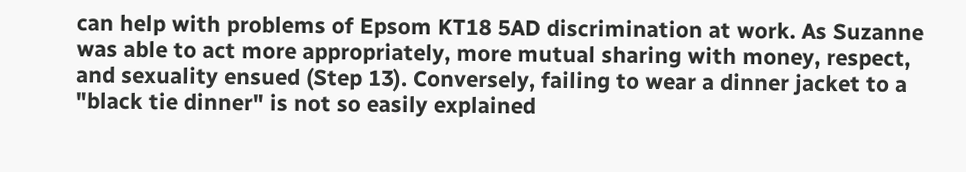can help with problems of Epsom KT18 5AD discrimination at work. As Suzanne was able to act more appropriately, more mutual sharing with money, respect, and sexuality ensued (Step 13). Conversely, failing to wear a dinner jacket to a "black tie dinner" is not so easily explained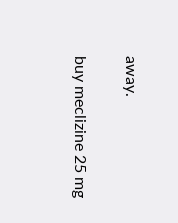away.

buy meclizine 25 mg